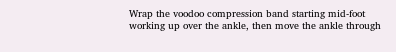Wrap the voodoo compression band starting mid-foot working up over the ankle, then move the ankle through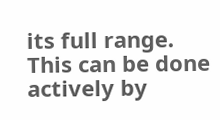its full range. This can be done actively by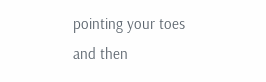pointing your toes and then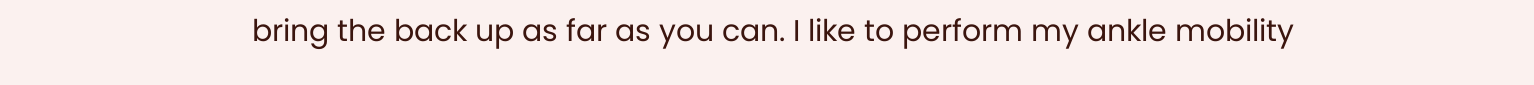bring the back up as far as you can. I like to perform my ankle mobility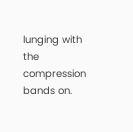lunging with the compression bands on.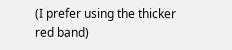(I prefer using the thicker red band)